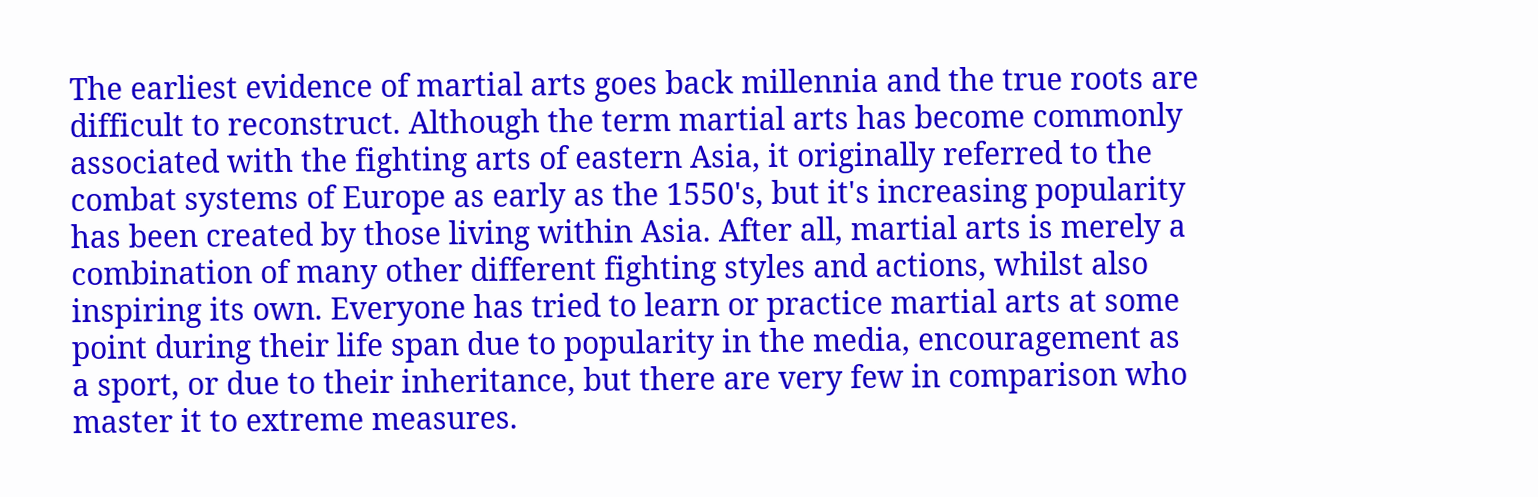The earliest evidence of martial arts goes back millennia and the true roots are difficult to reconstruct. Although the term martial arts has become commonly associated with the fighting arts of eastern Asia, it originally referred to the combat systems of Europe as early as the 1550's, but it's increasing popularity has been created by those living within Asia. After all, martial arts is merely a combination of many other different fighting styles and actions, whilst also inspiring its own. Everyone has tried to learn or practice martial arts at some point during their life span due to popularity in the media, encouragement as a sport, or due to their inheritance, but there are very few in comparison who master it to extreme measures.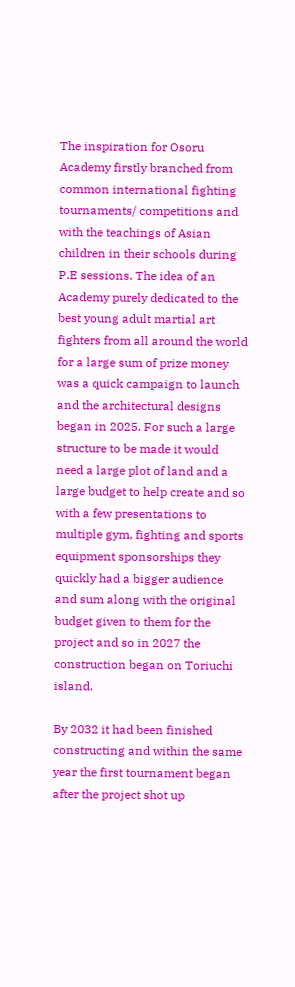The inspiration for Osoru Academy firstly branched from common international fighting tournaments/ competitions and with the teachings of Asian children in their schools during P.E sessions. The idea of an Academy purely dedicated to the best young adult martial art fighters from all around the world for a large sum of prize money was a quick campaign to launch and the architectural designs began in 2025. For such a large structure to be made it would need a large plot of land and a large budget to help create and so with a few presentations to multiple gym, fighting and sports equipment sponsorships they quickly had a bigger audience and sum along with the original budget given to them for the project and so in 2027 the construction began on Toriuchi island.

By 2032 it had been finished constructing and within the same year the first tournament began after the project shot up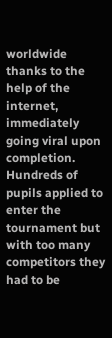worldwide thanks to the help of the internet, immediately going viral upon completion. Hundreds of pupils applied to enter the tournament but with too many competitors they had to be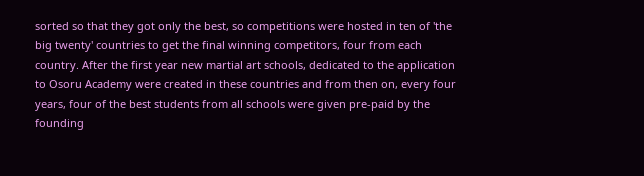sorted so that they got only the best, so competitions were hosted in ten of 'the big twenty' countries to get the final winning competitors, four from each country. After the first year new martial art schools, dedicated to the application to Osoru Academy were created in these countries and from then on, every four years, four of the best students from all schools were given pre-paid by the founding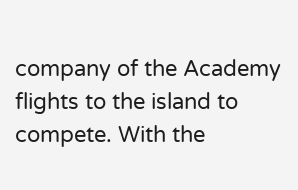company of the Academy flights to the island to compete. With the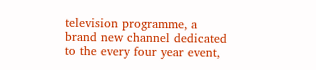television programme, a brand new channel dedicated to the every four year event,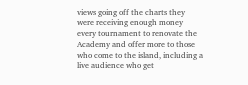views going off the charts they were receiving enough money every tournament to renovate the Academy and offer more to those who come to the island, including a live audience who get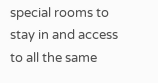special rooms to stay in and access to all the same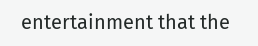entertainment that the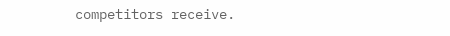competitors receive.